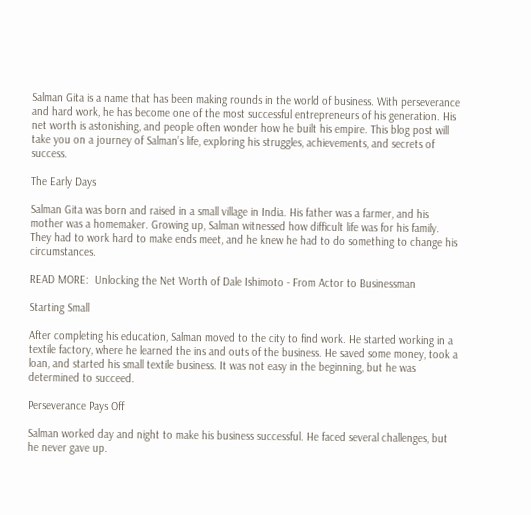Salman Gita is a name that has been making rounds in the world of business. With perseverance and hard work, he has become one of the most successful entrepreneurs of his generation. His net worth is astonishing, and people often wonder how he built his empire. This blog post will take you on a journey of Salman’s life, exploring his struggles, achievements, and secrets of success.

The Early Days

Salman Gita was born and raised in a small village in India. His father was a farmer, and his mother was a homemaker. Growing up, Salman witnessed how difficult life was for his family. They had to work hard to make ends meet, and he knew he had to do something to change his circumstances.

READ MORE:  Unlocking the Net Worth of Dale Ishimoto - From Actor to Businessman

Starting Small

After completing his education, Salman moved to the city to find work. He started working in a textile factory, where he learned the ins and outs of the business. He saved some money, took a loan, and started his small textile business. It was not easy in the beginning, but he was determined to succeed.

Perseverance Pays Off

Salman worked day and night to make his business successful. He faced several challenges, but he never gave up.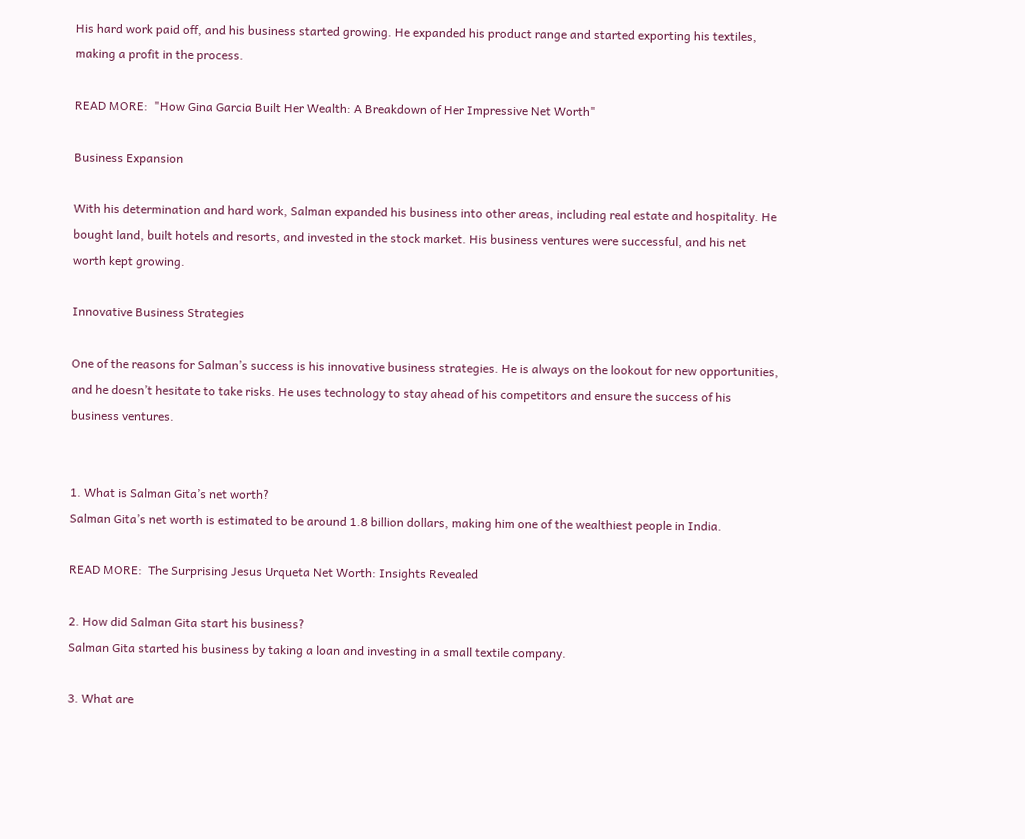His hard work paid off, and his business started growing. He expanded his product range and started exporting his textiles, making a profit in the process.

READ MORE:  "How Gina Garcia Built Her Wealth: A Breakdown of Her Impressive Net Worth"

Business Expansion

With his determination and hard work, Salman expanded his business into other areas, including real estate and hospitality. He bought land, built hotels and resorts, and invested in the stock market. His business ventures were successful, and his net worth kept growing.

Innovative Business Strategies

One of the reasons for Salman’s success is his innovative business strategies. He is always on the lookout for new opportunities, and he doesn’t hesitate to take risks. He uses technology to stay ahead of his competitors and ensure the success of his business ventures.


1. What is Salman Gita’s net worth?
Salman Gita’s net worth is estimated to be around 1.8 billion dollars, making him one of the wealthiest people in India.

READ MORE:  The Surprising Jesus Urqueta Net Worth: Insights Revealed

2. How did Salman Gita start his business?
Salman Gita started his business by taking a loan and investing in a small textile company.

3. What are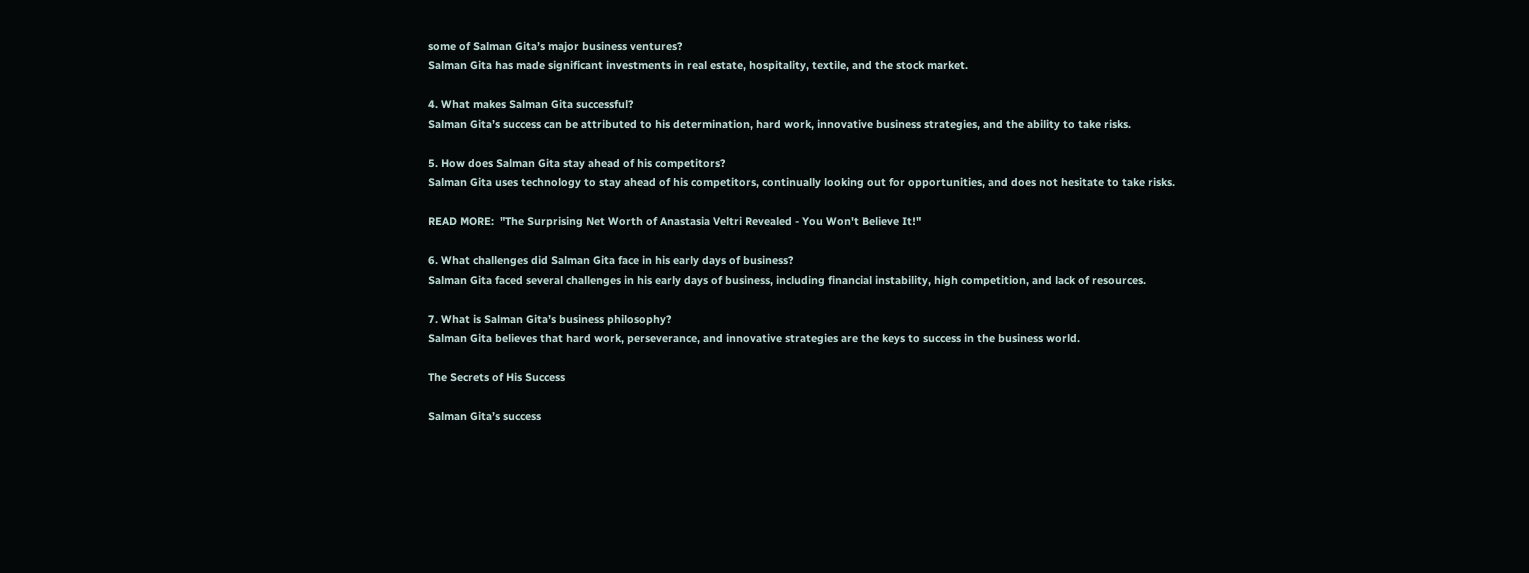some of Salman Gita’s major business ventures?
Salman Gita has made significant investments in real estate, hospitality, textile, and the stock market.

4. What makes Salman Gita successful?
Salman Gita’s success can be attributed to his determination, hard work, innovative business strategies, and the ability to take risks.

5. How does Salman Gita stay ahead of his competitors?
Salman Gita uses technology to stay ahead of his competitors, continually looking out for opportunities, and does not hesitate to take risks.

READ MORE:  "The Surprising Net Worth of Anastasia Veltri Revealed - You Won't Believe It!"

6. What challenges did Salman Gita face in his early days of business?
Salman Gita faced several challenges in his early days of business, including financial instability, high competition, and lack of resources.

7. What is Salman Gita’s business philosophy?
Salman Gita believes that hard work, perseverance, and innovative strategies are the keys to success in the business world.

The Secrets of His Success

Salman Gita’s success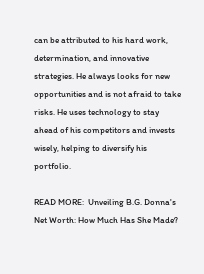can be attributed to his hard work, determination, and innovative strategies. He always looks for new opportunities and is not afraid to take risks. He uses technology to stay ahead of his competitors and invests wisely, helping to diversify his portfolio.

READ MORE:  Unveiling B.G. Donna's Net Worth: How Much Has She Made?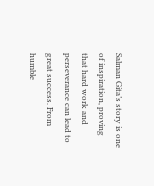Salman Gita’s story is one of inspiration, proving that hard work and perseverance can lead to great success. From humble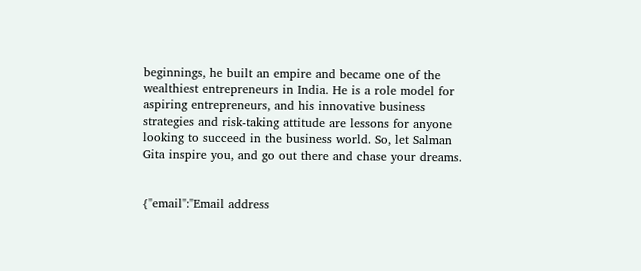beginnings, he built an empire and became one of the wealthiest entrepreneurs in India. He is a role model for aspiring entrepreneurs, and his innovative business strategies and risk-taking attitude are lessons for anyone looking to succeed in the business world. So, let Salman Gita inspire you, and go out there and chase your dreams.


{"email":"Email address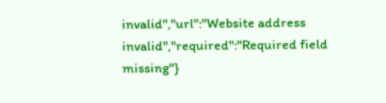invalid","url":"Website address invalid","required":"Required field missing"}